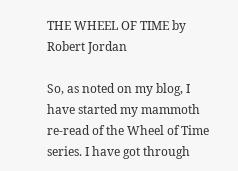THE WHEEL OF TIME by Robert Jordan

So, as noted on my blog, I have started my mammoth re-read of the Wheel of Time series. I have got through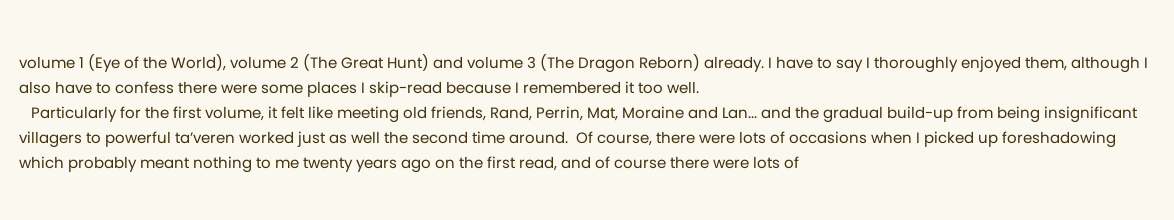volume 1 (Eye of the World), volume 2 (The Great Hunt) and volume 3 (The Dragon Reborn) already. I have to say I thoroughly enjoyed them, although I also have to confess there were some places I skip-read because I remembered it too well.
   Particularly for the first volume, it felt like meeting old friends, Rand, Perrin, Mat, Moraine and Lan... and the gradual build-up from being insignificant villagers to powerful ta’veren worked just as well the second time around.  Of course, there were lots of occasions when I picked up foreshadowing which probably meant nothing to me twenty years ago on the first read, and of course there were lots of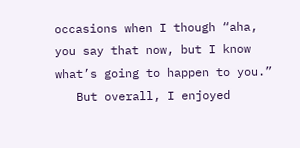occasions when I though “aha, you say that now, but I know what’s going to happen to you.”
   But overall, I enjoyed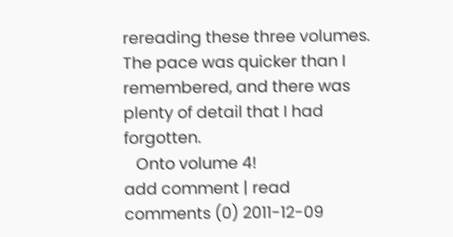rereading these three volumes.  The pace was quicker than I remembered, and there was plenty of detail that I had forgotten.
   Onto volume 4!
add comment | read comments (0) 2011-12-09